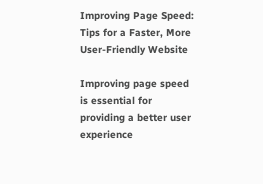Improving Page Speed: Tips for a Faster, More User-Friendly Website

Improving page speed is essential for providing a better user experience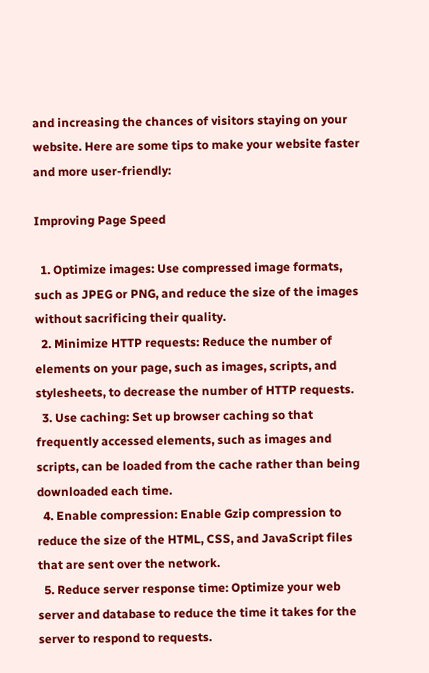and increasing the chances of visitors staying on your website. Here are some tips to make your website faster and more user-friendly:

Improving Page Speed

  1. Optimize images: Use compressed image formats, such as JPEG or PNG, and reduce the size of the images without sacrificing their quality.
  2. Minimize HTTP requests: Reduce the number of elements on your page, such as images, scripts, and stylesheets, to decrease the number of HTTP requests.
  3. Use caching: Set up browser caching so that frequently accessed elements, such as images and scripts, can be loaded from the cache rather than being downloaded each time.
  4. Enable compression: Enable Gzip compression to reduce the size of the HTML, CSS, and JavaScript files that are sent over the network.
  5. Reduce server response time: Optimize your web server and database to reduce the time it takes for the server to respond to requests.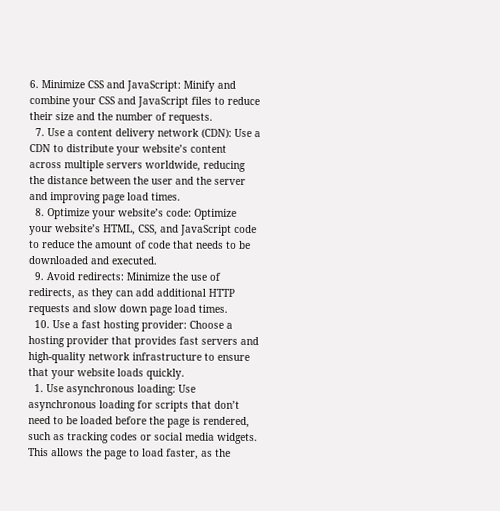6. Minimize CSS and JavaScript: Minify and combine your CSS and JavaScript files to reduce their size and the number of requests.
  7. Use a content delivery network (CDN): Use a CDN to distribute your website’s content across multiple servers worldwide, reducing the distance between the user and the server and improving page load times.
  8. Optimize your website’s code: Optimize your website’s HTML, CSS, and JavaScript code to reduce the amount of code that needs to be downloaded and executed.
  9. Avoid redirects: Minimize the use of redirects, as they can add additional HTTP requests and slow down page load times.
  10. Use a fast hosting provider: Choose a hosting provider that provides fast servers and high-quality network infrastructure to ensure that your website loads quickly.
  1. Use asynchronous loading: Use asynchronous loading for scripts that don’t need to be loaded before the page is rendered, such as tracking codes or social media widgets. This allows the page to load faster, as the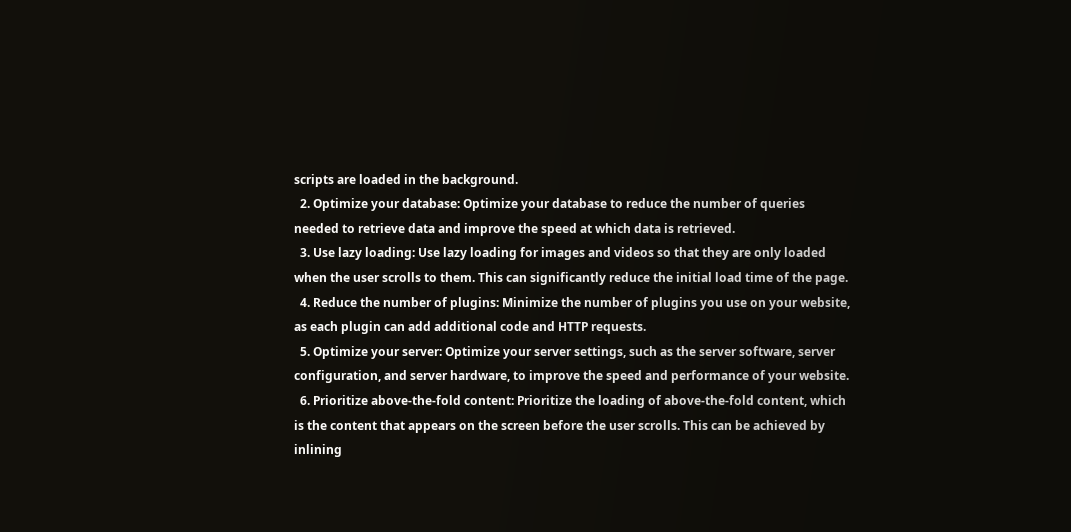scripts are loaded in the background.
  2. Optimize your database: Optimize your database to reduce the number of queries needed to retrieve data and improve the speed at which data is retrieved.
  3. Use lazy loading: Use lazy loading for images and videos so that they are only loaded when the user scrolls to them. This can significantly reduce the initial load time of the page.
  4. Reduce the number of plugins: Minimize the number of plugins you use on your website, as each plugin can add additional code and HTTP requests.
  5. Optimize your server: Optimize your server settings, such as the server software, server configuration, and server hardware, to improve the speed and performance of your website.
  6. Prioritize above-the-fold content: Prioritize the loading of above-the-fold content, which is the content that appears on the screen before the user scrolls. This can be achieved by inlining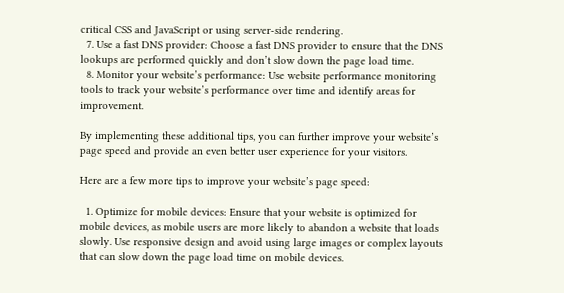critical CSS and JavaScript or using server-side rendering.
  7. Use a fast DNS provider: Choose a fast DNS provider to ensure that the DNS lookups are performed quickly and don’t slow down the page load time.
  8. Monitor your website’s performance: Use website performance monitoring tools to track your website’s performance over time and identify areas for improvement.

By implementing these additional tips, you can further improve your website’s page speed and provide an even better user experience for your visitors.

Here are a few more tips to improve your website’s page speed:

  1. Optimize for mobile devices: Ensure that your website is optimized for mobile devices, as mobile users are more likely to abandon a website that loads slowly. Use responsive design and avoid using large images or complex layouts that can slow down the page load time on mobile devices.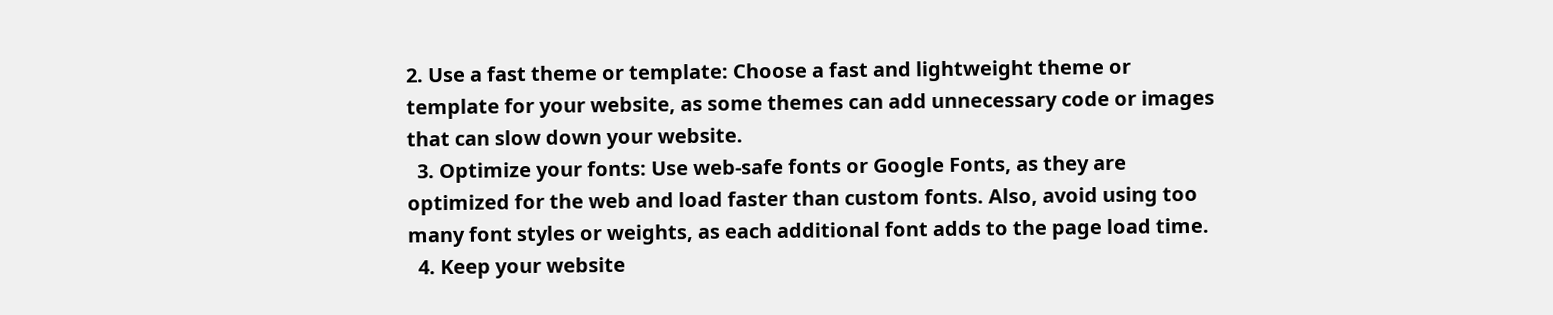2. Use a fast theme or template: Choose a fast and lightweight theme or template for your website, as some themes can add unnecessary code or images that can slow down your website.
  3. Optimize your fonts: Use web-safe fonts or Google Fonts, as they are optimized for the web and load faster than custom fonts. Also, avoid using too many font styles or weights, as each additional font adds to the page load time.
  4. Keep your website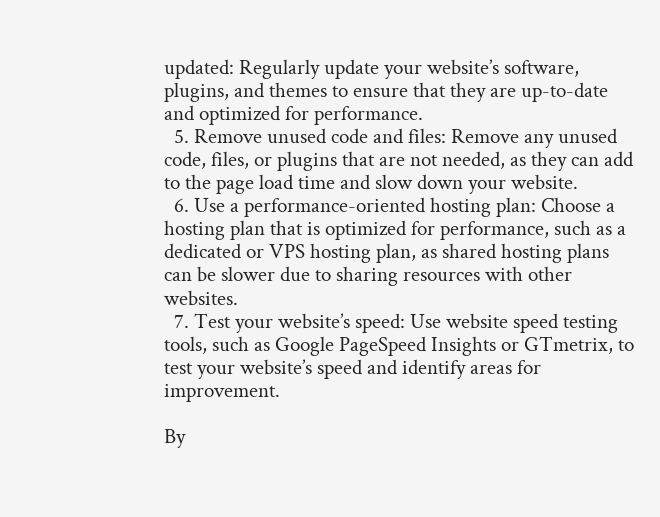updated: Regularly update your website’s software, plugins, and themes to ensure that they are up-to-date and optimized for performance.
  5. Remove unused code and files: Remove any unused code, files, or plugins that are not needed, as they can add to the page load time and slow down your website.
  6. Use a performance-oriented hosting plan: Choose a hosting plan that is optimized for performance, such as a dedicated or VPS hosting plan, as shared hosting plans can be slower due to sharing resources with other websites.
  7. Test your website’s speed: Use website speed testing tools, such as Google PageSpeed Insights or GTmetrix, to test your website’s speed and identify areas for improvement.

By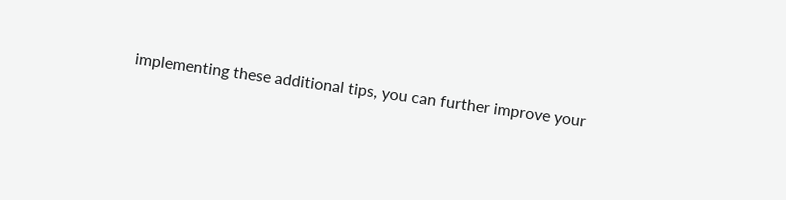implementing these additional tips, you can further improve your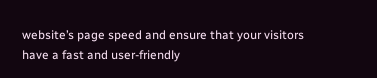website’s page speed and ensure that your visitors have a fast and user-friendly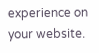experience on your website.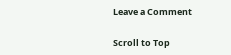Leave a Comment

Scroll to Top